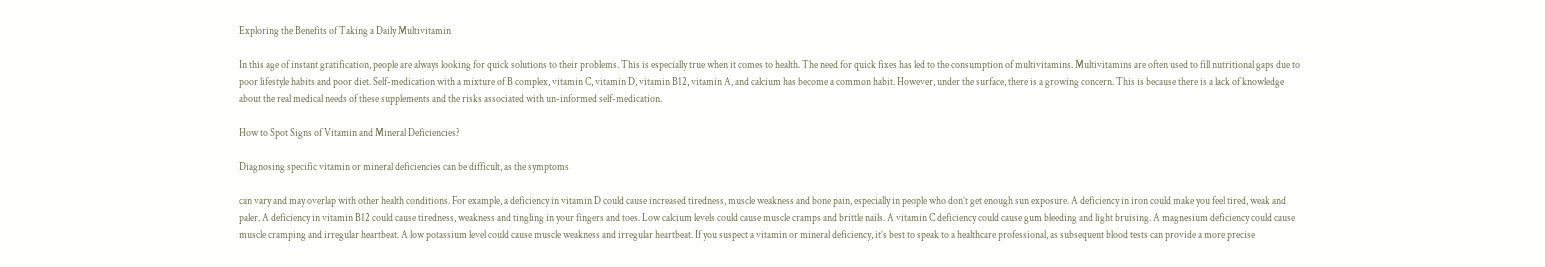Exploring the Benefits of Taking a Daily Multivitamin

In this age of instant gratification, people are always looking for quick solutions to their problems. This is especially true when it comes to health. The need for quick fixes has led to the consumption of multivitamins. Multivitamins are often used to fill nutritional gaps due to poor lifestyle habits and poor diet. Self-medication with a mixture of B complex, vitamin C, vitamin D, vitamin B12, vitamin A, and calcium has become a common habit. However, under the surface, there is a growing concern. This is because there is a lack of knowledge about the real medical needs of these supplements and the risks associated with un-informed self-medication.

How to Spot Signs of Vitamin and Mineral Deficiencies?

Diagnosing specific vitamin or mineral deficiencies can be difficult, as the symptoms

can vary and may overlap with other health conditions. For example, a deficiency in vitamin D could cause increased tiredness, muscle weakness and bone pain, especially in people who don’t get enough sun exposure. A deficiency in iron could make you feel tired, weak and paler. A deficiency in vitamin B12 could cause tiredness, weakness and tingling in your fingers and toes. Low calcium levels could cause muscle cramps and brittle nails. A vitamin C deficiency could cause gum bleeding and light bruising. A magnesium deficiency could cause muscle cramping and irregular heartbeat. A low potassium level could cause muscle weakness and irregular heartbeat. If you suspect a vitamin or mineral deficiency, it’s best to speak to a healthcare professional, as subsequent blood tests can provide a more precise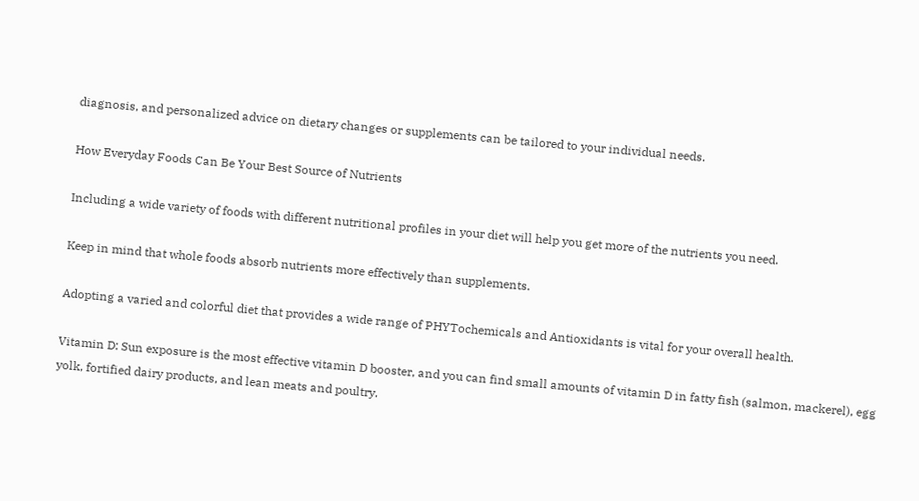diagnosis, and personalized advice on dietary changes or supplements can be tailored to your individual needs.

How Everyday Foods Can Be Your Best Source of Nutrients

Including a wide variety of foods with different nutritional profiles in your diet will help you get more of the nutrients you need.

Keep in mind that whole foods absorb nutrients more effectively than supplements.

Adopting a varied and colorful diet that provides a wide range of PHYTochemicals and Antioxidants is vital for your overall health.

Vitamin D: Sun exposure is the most effective vitamin D booster, and you can find small amounts of vitamin D in fatty fish (salmon, mackerel), egg yolk, fortified dairy products, and lean meats and poultry.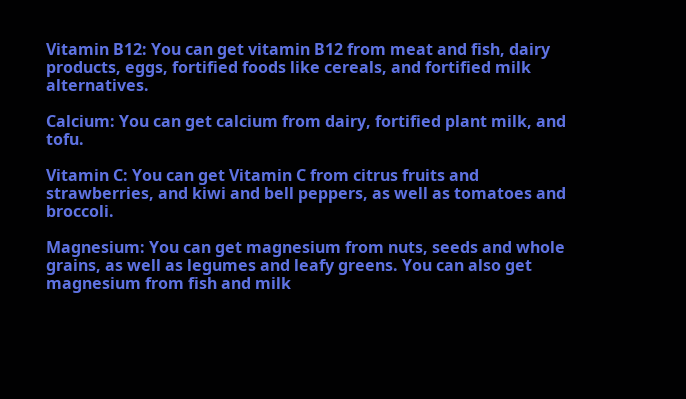Vitamin B12: You can get vitamin B12 from meat and fish, dairy products, eggs, fortified foods like cereals, and fortified milk alternatives.

Calcium: You can get calcium from dairy, fortified plant milk, and tofu.

Vitamin C: You can get Vitamin C from citrus fruits and strawberries, and kiwi and bell peppers, as well as tomatoes and broccoli.

Magnesium: You can get magnesium from nuts, seeds and whole grains, as well as legumes and leafy greens. You can also get magnesium from fish and milk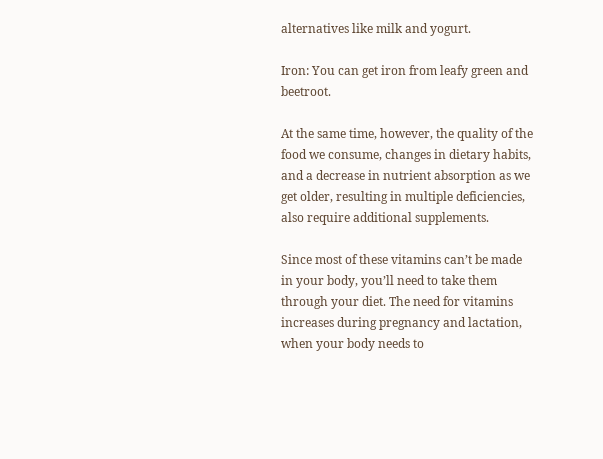alternatives like milk and yogurt.

Iron: You can get iron from leafy green and beetroot.

At the same time, however, the quality of the food we consume, changes in dietary habits, and a decrease in nutrient absorption as we get older, resulting in multiple deficiencies, also require additional supplements.

Since most of these vitamins can’t be made in your body, you’ll need to take them through your diet. The need for vitamins increases during pregnancy and lactation, when your body needs to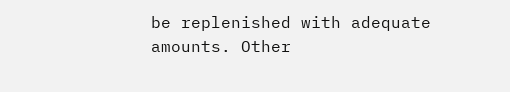be replenished with adequate amounts. Other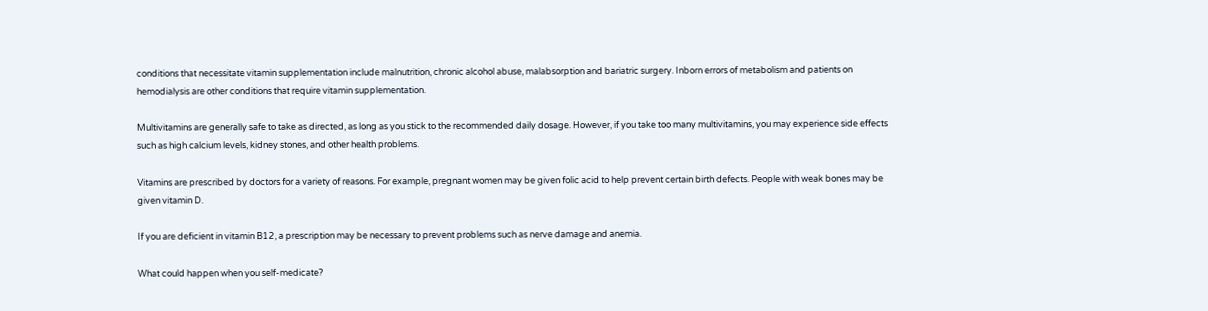conditions that necessitate vitamin supplementation include malnutrition, chronic alcohol abuse, malabsorption and bariatric surgery. Inborn errors of metabolism and patients on hemodialysis are other conditions that require vitamin supplementation.

Multivitamins are generally safe to take as directed, as long as you stick to the recommended daily dosage. However, if you take too many multivitamins, you may experience side effects such as high calcium levels, kidney stones, and other health problems.

Vitamins are prescribed by doctors for a variety of reasons. For example, pregnant women may be given folic acid to help prevent certain birth defects. People with weak bones may be given vitamin D.

If you are deficient in vitamin B12, a prescription may be necessary to prevent problems such as nerve damage and anemia.

What could happen when you self-medicate?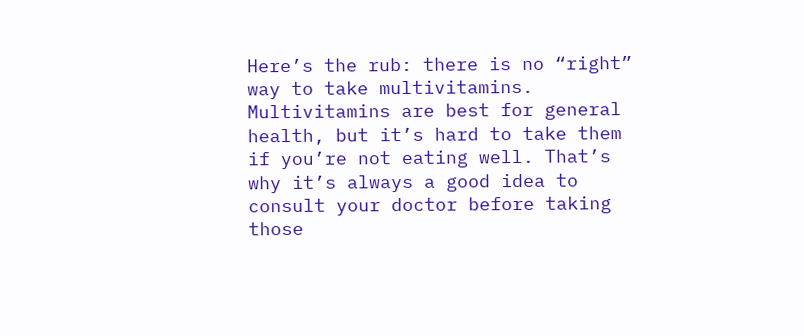Here’s the rub: there is no “right” way to take multivitamins. Multivitamins are best for general health, but it’s hard to take them if you’re not eating well. That’s why it’s always a good idea to consult your doctor before taking those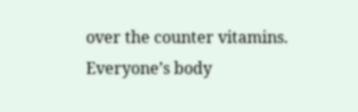over the counter vitamins. Everyone’s body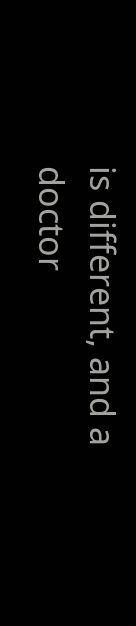is different, and a doctor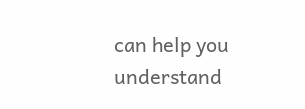can help you understand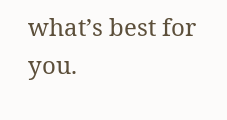what’s best for you.